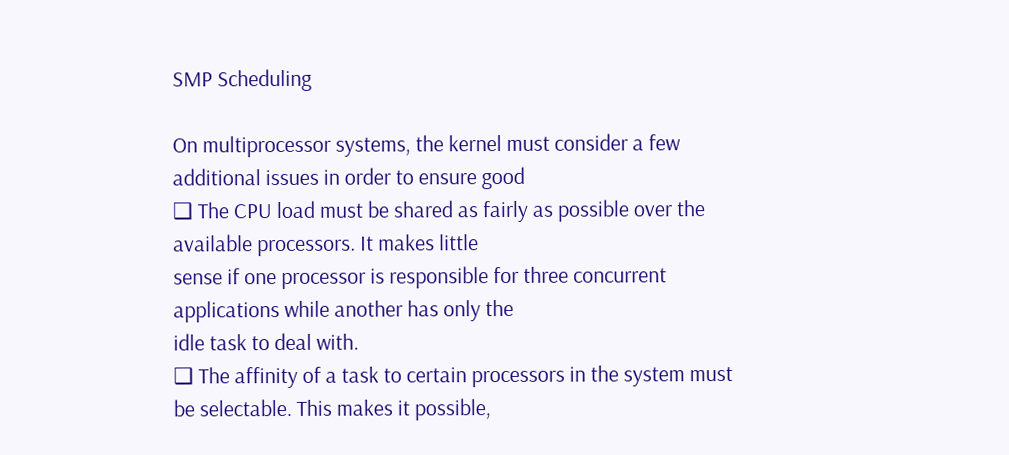SMP Scheduling

On multiprocessor systems, the kernel must consider a few additional issues in order to ensure good
❑ The CPU load must be shared as fairly as possible over the available processors. It makes little
sense if one processor is responsible for three concurrent applications while another has only the
idle task to deal with.
❑ The affinity of a task to certain processors in the system must be selectable. This makes it possible,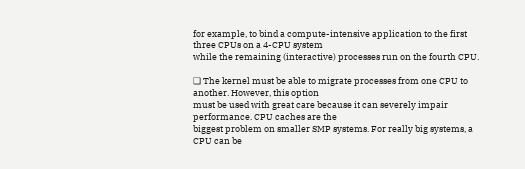for example, to bind a compute-intensive application to the first three CPUs on a 4-CPU system
while the remaining (interactive) processes run on the fourth CPU.

❑ The kernel must be able to migrate processes from one CPU to another. However, this option
must be used with great care because it can severely impair performance. CPU caches are the
biggest problem on smaller SMP systems. For really big systems, a CPU can be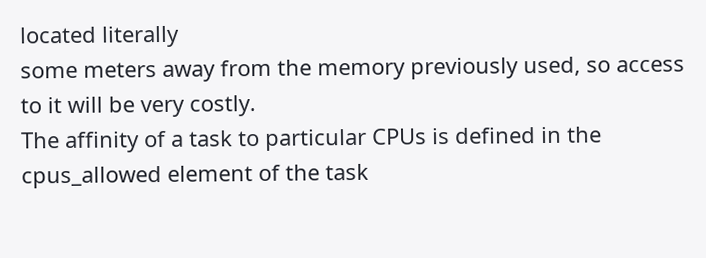located literally
some meters away from the memory previously used, so access to it will be very costly.
The affinity of a task to particular CPUs is defined in the cpus_allowed element of the task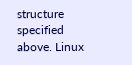structure
specified above. Linux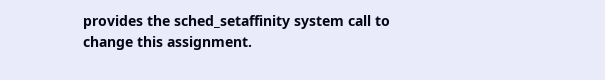provides the sched_setaffinity system call to change this assignment.